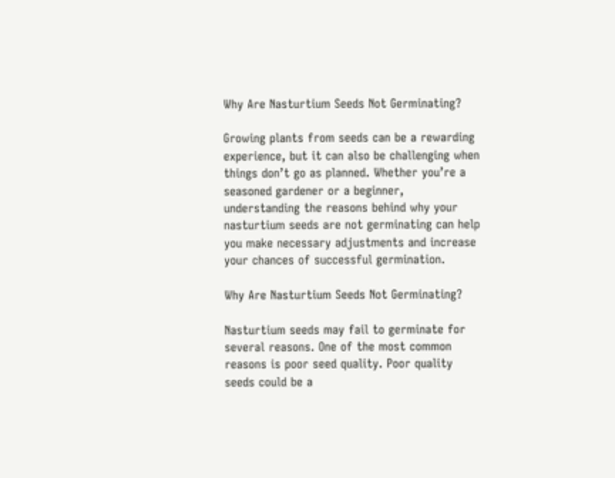Why Are Nasturtium Seeds Not Germinating?

Growing plants from seeds can be a rewarding experience, but it can also be challenging when things don’t go as planned. Whether you’re a seasoned gardener or a beginner, understanding the reasons behind why your nasturtium seeds are not germinating can help you make necessary adjustments and increase your chances of successful germination.

Why Are Nasturtium Seeds Not Germinating?

Nasturtium seeds may fail to germinate for several reasons. One of the most common reasons is poor seed quality. Poor quality seeds could be a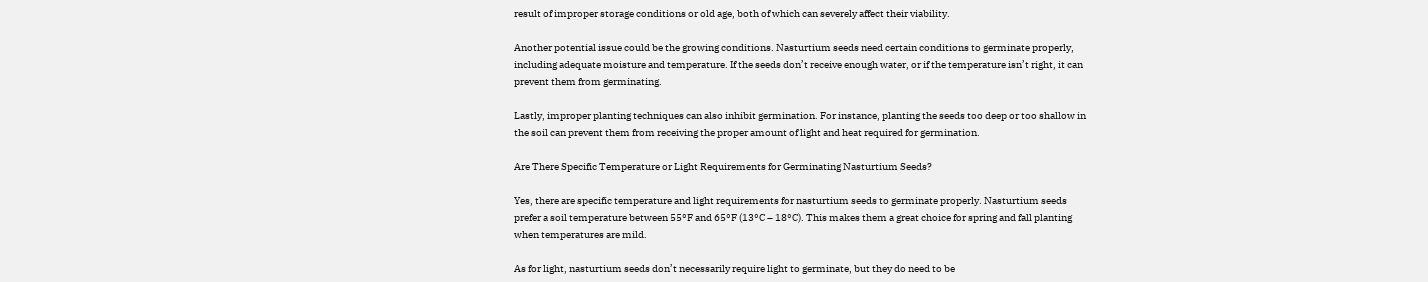result of improper storage conditions or old age, both of which can severely affect their viability.

Another potential issue could be the growing conditions. Nasturtium seeds need certain conditions to germinate properly, including adequate moisture and temperature. If the seeds don’t receive enough water, or if the temperature isn’t right, it can prevent them from germinating.

Lastly, improper planting techniques can also inhibit germination. For instance, planting the seeds too deep or too shallow in the soil can prevent them from receiving the proper amount of light and heat required for germination.

Are There Specific Temperature or Light Requirements for Germinating Nasturtium Seeds?

Yes, there are specific temperature and light requirements for nasturtium seeds to germinate properly. Nasturtium seeds prefer a soil temperature between 55°F and 65°F (13°C – 18°C). This makes them a great choice for spring and fall planting when temperatures are mild.

As for light, nasturtium seeds don’t necessarily require light to germinate, but they do need to be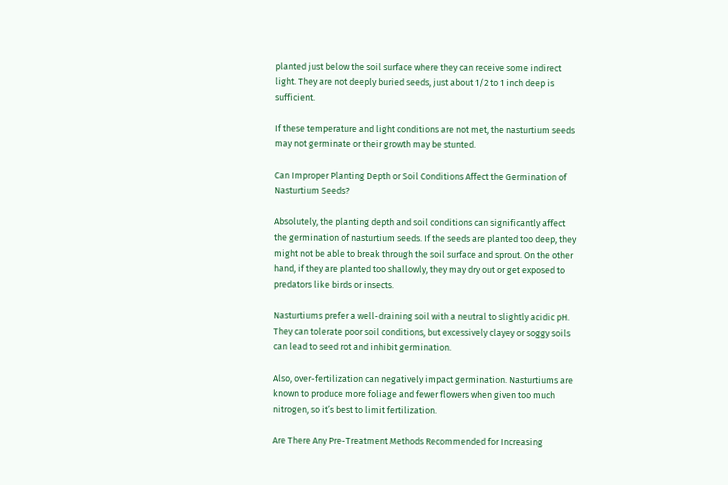planted just below the soil surface where they can receive some indirect light. They are not deeply buried seeds, just about 1/2 to 1 inch deep is sufficient.

If these temperature and light conditions are not met, the nasturtium seeds may not germinate or their growth may be stunted.

Can Improper Planting Depth or Soil Conditions Affect the Germination of Nasturtium Seeds?

Absolutely, the planting depth and soil conditions can significantly affect the germination of nasturtium seeds. If the seeds are planted too deep, they might not be able to break through the soil surface and sprout. On the other hand, if they are planted too shallowly, they may dry out or get exposed to predators like birds or insects.

Nasturtiums prefer a well-draining soil with a neutral to slightly acidic pH. They can tolerate poor soil conditions, but excessively clayey or soggy soils can lead to seed rot and inhibit germination.

Also, over-fertilization can negatively impact germination. Nasturtiums are known to produce more foliage and fewer flowers when given too much nitrogen, so it’s best to limit fertilization.

Are There Any Pre-Treatment Methods Recommended for Increasing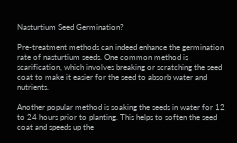Nasturtium Seed Germination?

Pre-treatment methods can indeed enhance the germination rate of nasturtium seeds. One common method is scarification, which involves breaking or scratching the seed coat to make it easier for the seed to absorb water and nutrients.

Another popular method is soaking the seeds in water for 12 to 24 hours prior to planting. This helps to soften the seed coat and speeds up the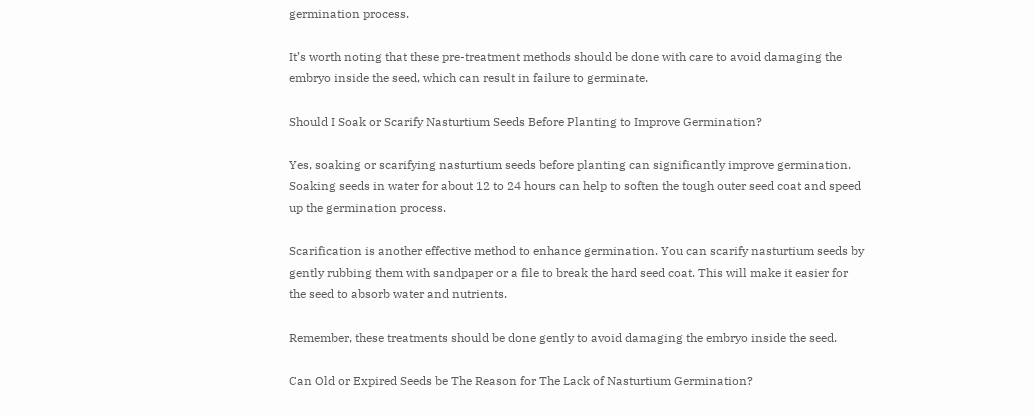germination process.

It’s worth noting that these pre-treatment methods should be done with care to avoid damaging the embryo inside the seed, which can result in failure to germinate.

Should I Soak or Scarify Nasturtium Seeds Before Planting to Improve Germination?

Yes, soaking or scarifying nasturtium seeds before planting can significantly improve germination. Soaking seeds in water for about 12 to 24 hours can help to soften the tough outer seed coat and speed up the germination process.

Scarification is another effective method to enhance germination. You can scarify nasturtium seeds by gently rubbing them with sandpaper or a file to break the hard seed coat. This will make it easier for the seed to absorb water and nutrients.

Remember, these treatments should be done gently to avoid damaging the embryo inside the seed.

Can Old or Expired Seeds be The Reason for The Lack of Nasturtium Germination?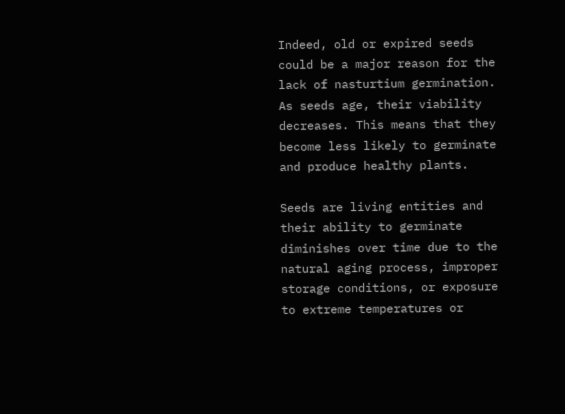Indeed, old or expired seeds could be a major reason for the lack of nasturtium germination. As seeds age, their viability decreases. This means that they become less likely to germinate and produce healthy plants.

Seeds are living entities and their ability to germinate diminishes over time due to the natural aging process, improper storage conditions, or exposure to extreme temperatures or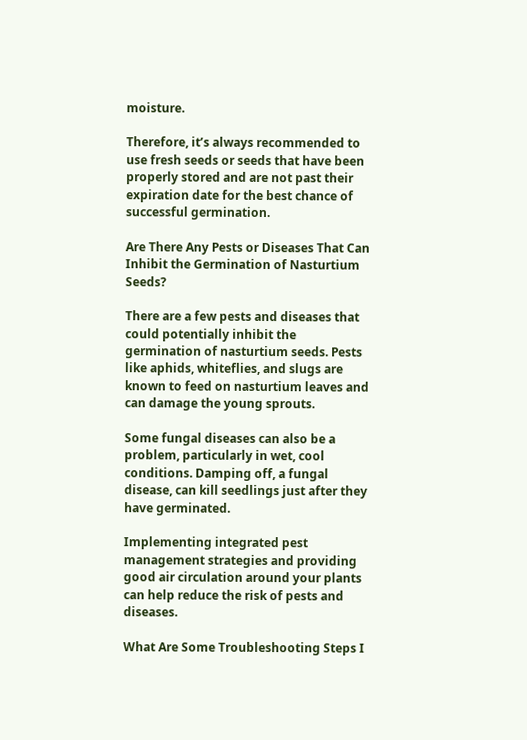moisture.

Therefore, it’s always recommended to use fresh seeds or seeds that have been properly stored and are not past their expiration date for the best chance of successful germination.

Are There Any Pests or Diseases That Can Inhibit the Germination of Nasturtium Seeds?

There are a few pests and diseases that could potentially inhibit the germination of nasturtium seeds. Pests like aphids, whiteflies, and slugs are known to feed on nasturtium leaves and can damage the young sprouts.

Some fungal diseases can also be a problem, particularly in wet, cool conditions. Damping off, a fungal disease, can kill seedlings just after they have germinated.

Implementing integrated pest management strategies and providing good air circulation around your plants can help reduce the risk of pests and diseases.

What Are Some Troubleshooting Steps I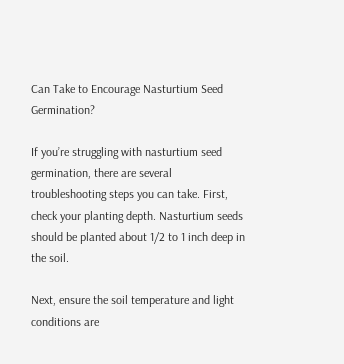Can Take to Encourage Nasturtium Seed Germination?

If you’re struggling with nasturtium seed germination, there are several troubleshooting steps you can take. First, check your planting depth. Nasturtium seeds should be planted about 1/2 to 1 inch deep in the soil.

Next, ensure the soil temperature and light conditions are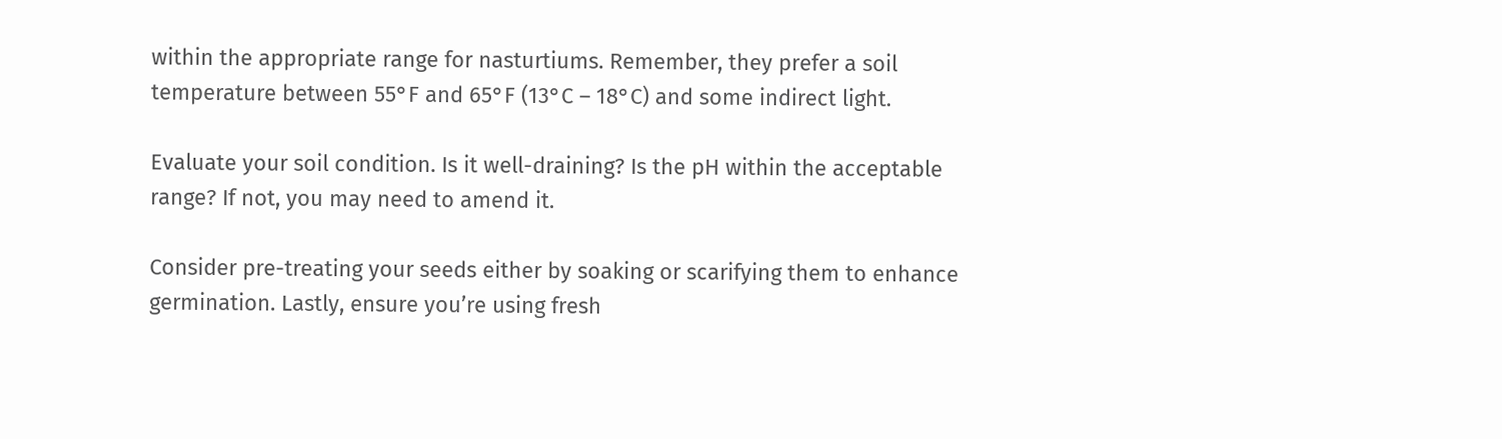within the appropriate range for nasturtiums. Remember, they prefer a soil temperature between 55°F and 65°F (13°C – 18°C) and some indirect light.

Evaluate your soil condition. Is it well-draining? Is the pH within the acceptable range? If not, you may need to amend it.

Consider pre-treating your seeds either by soaking or scarifying them to enhance germination. Lastly, ensure you’re using fresh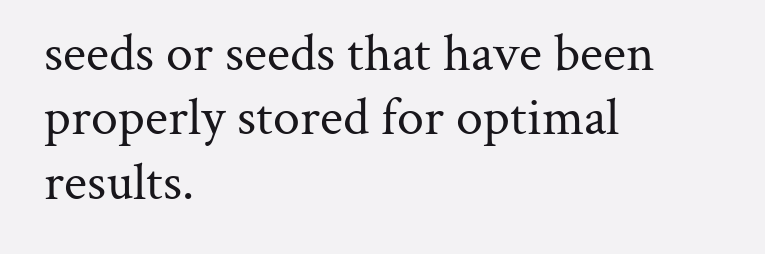seeds or seeds that have been properly stored for optimal results.